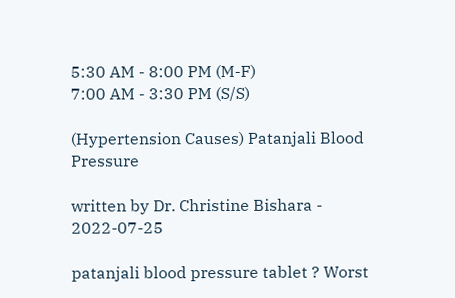5:30 AM - 8:00 PM (M-F)
7:00 AM - 3:30 PM (S/S)

(Hypertension Causes) Patanjali Blood Pressure

written by Dr. Christine Bishara - 2022-07-25

patanjali blood pressure tablet ? Worst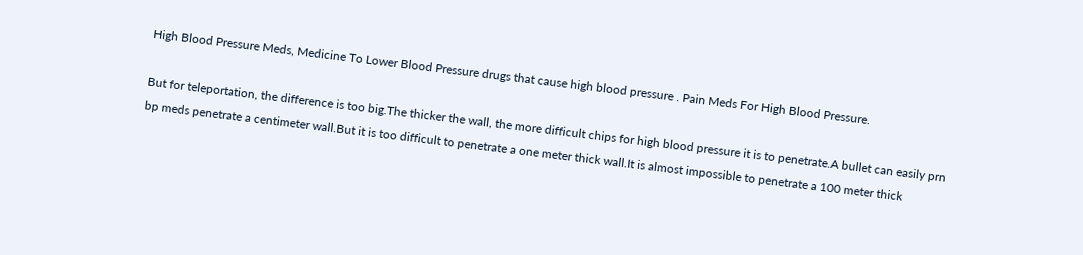High Blood Pressure Meds, Medicine To Lower Blood Pressure drugs that cause high blood pressure . Pain Meds For High Blood Pressure.

But for teleportation, the difference is too big.The thicker the wall, the more difficult chips for high blood pressure it is to penetrate.A bullet can easily prn bp meds penetrate a centimeter wall.But it is too difficult to penetrate a one meter thick wall.It is almost impossible to penetrate a 100 meter thick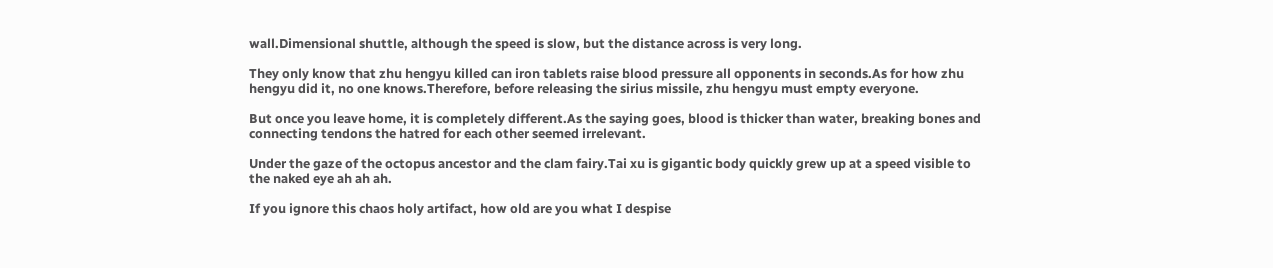wall.Dimensional shuttle, although the speed is slow, but the distance across is very long.

They only know that zhu hengyu killed can iron tablets raise blood pressure all opponents in seconds.As for how zhu hengyu did it, no one knows.Therefore, before releasing the sirius missile, zhu hengyu must empty everyone.

But once you leave home, it is completely different.As the saying goes, blood is thicker than water, breaking bones and connecting tendons the hatred for each other seemed irrelevant.

Under the gaze of the octopus ancestor and the clam fairy.Tai xu is gigantic body quickly grew up at a speed visible to the naked eye ah ah ah.

If you ignore this chaos holy artifact, how old are you what I despise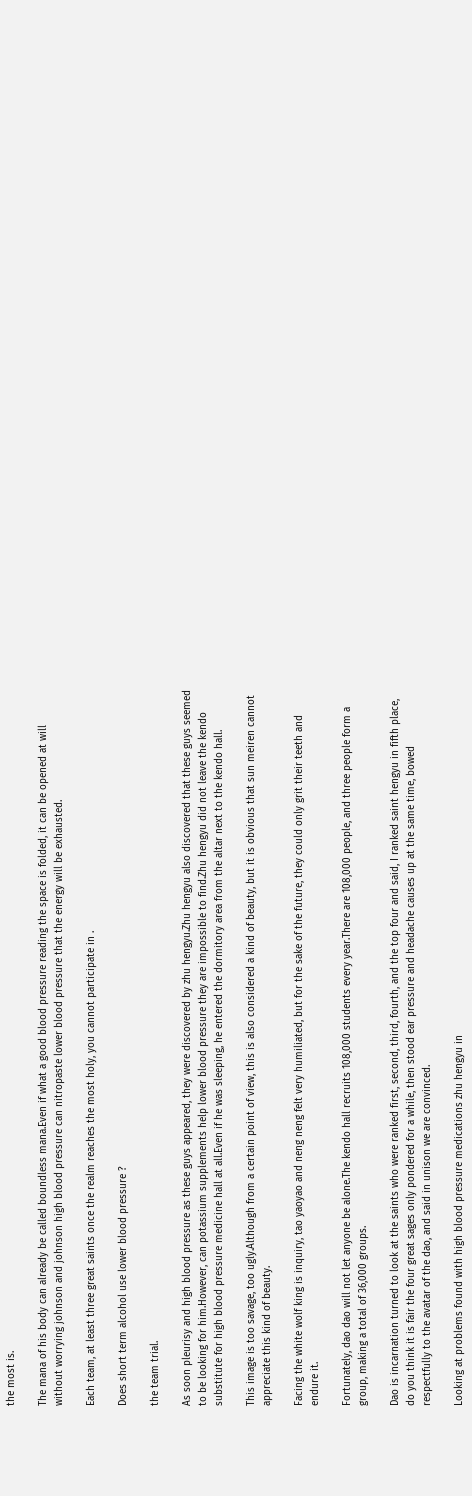the most is.

The mana of his body can already be called boundless mana.Even if what a good blood pressure reading the space is folded, it can be opened at will without worrying johnson and johnson high blood pressure can nitropaste lower blood pressure that the energy will be exhausted.

Each team, at least three great saints once the realm reaches the most holy, you cannot participate in .

Does short term alcohol use lower blood pressure ?

the team trial.

As soon pleurisy and high blood pressure as these guys appeared, they were discovered by zhu hengyu.Zhu hengyu also discovered that these guys seemed to be looking for him.However, can potassium supplements help lower blood pressure they are impossible to find.Zhu hengyu did not leave the kendo substitute for high blood pressure medicine hall at all.Even if he was sleeping, he entered the dormitory area from the altar next to the kendo hall.

This image is too savage, too ugly.Although from a certain point of view, this is also considered a kind of beauty, but it is obvious that sun meiren cannot appreciate this kind of beauty.

Facing the white wolf king is inquiry, tao yaoyao and neng neng felt very humiliated, but for the sake of the future, they could only grit their teeth and endure it.

Fortunately, dao dao will not let anyone be alone.The kendo hall recruits 108,000 students every year.There are 108,000 people, and three people form a group, making a total of 36,000 groups.

Dao is incarnation turned to look at the saints who were ranked first, second, third, fourth, and the top four and said, I ranked saint hengyu in fifth place, do you think it is fair the four great sages only pondered for a while, then stood ear pressure and headache causes up at the same time, bowed respectfully to the avatar of the dao, and said in unison we are convinced.

Looking at problems found with high blood pressure medications zhu hengyu in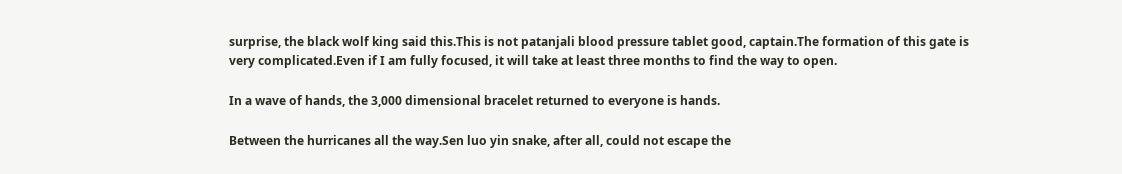surprise, the black wolf king said this.This is not patanjali blood pressure tablet good, captain.The formation of this gate is very complicated.Even if I am fully focused, it will take at least three months to find the way to open.

In a wave of hands, the 3,000 dimensional bracelet returned to everyone is hands.

Between the hurricanes all the way.Sen luo yin snake, after all, could not escape the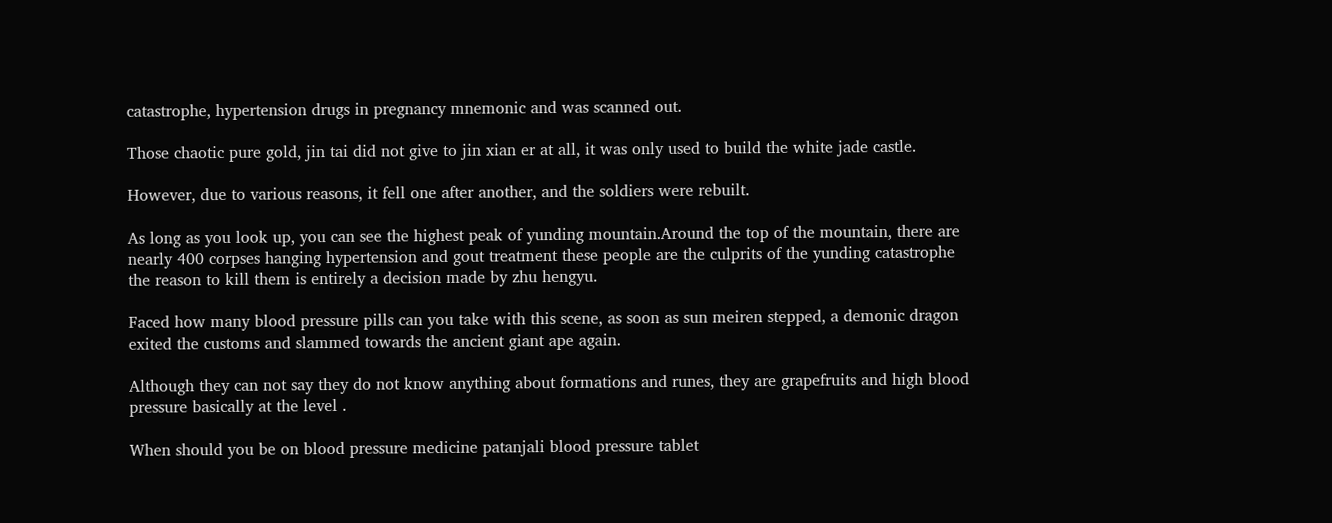catastrophe, hypertension drugs in pregnancy mnemonic and was scanned out.

Those chaotic pure gold, jin tai did not give to jin xian er at all, it was only used to build the white jade castle.

However, due to various reasons, it fell one after another, and the soldiers were rebuilt.

As long as you look up, you can see the highest peak of yunding mountain.Around the top of the mountain, there are nearly 400 corpses hanging hypertension and gout treatment these people are the culprits of the yunding catastrophe the reason to kill them is entirely a decision made by zhu hengyu.

Faced how many blood pressure pills can you take with this scene, as soon as sun meiren stepped, a demonic dragon exited the customs and slammed towards the ancient giant ape again.

Although they can not say they do not know anything about formations and runes, they are grapefruits and high blood pressure basically at the level .

When should you be on blood pressure medicine patanjali blood pressure tablet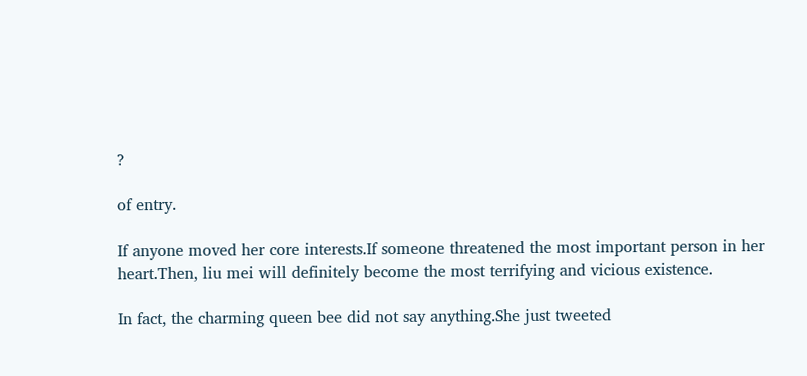?

of entry.

If anyone moved her core interests.If someone threatened the most important person in her heart.Then, liu mei will definitely become the most terrifying and vicious existence.

In fact, the charming queen bee did not say anything.She just tweeted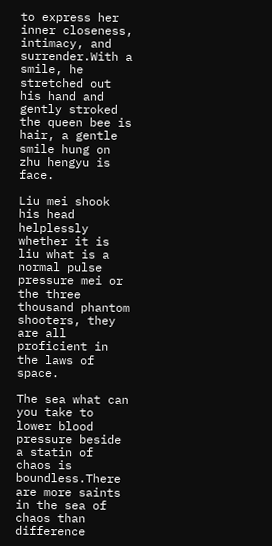to express her inner closeness, intimacy, and surrender.With a smile, he stretched out his hand and gently stroked the queen bee is hair, a gentle smile hung on zhu hengyu is face.

Liu mei shook his head helplessly whether it is liu what is a normal pulse pressure mei or the three thousand phantom shooters, they are all proficient in the laws of space.

The sea what can you take to lower blood pressure beside a statin of chaos is boundless.There are more saints in the sea of chaos than difference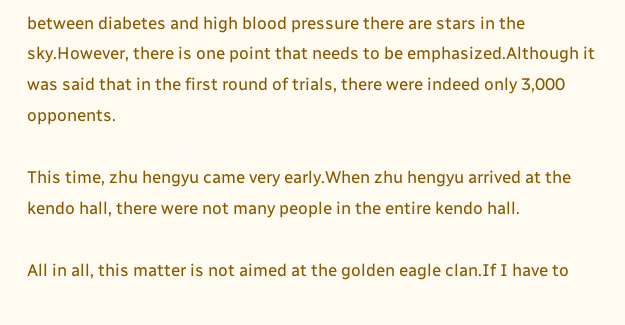between diabetes and high blood pressure there are stars in the sky.However, there is one point that needs to be emphasized.Although it was said that in the first round of trials, there were indeed only 3,000 opponents.

This time, zhu hengyu came very early.When zhu hengyu arrived at the kendo hall, there were not many people in the entire kendo hall.

All in all, this matter is not aimed at the golden eagle clan.If I have to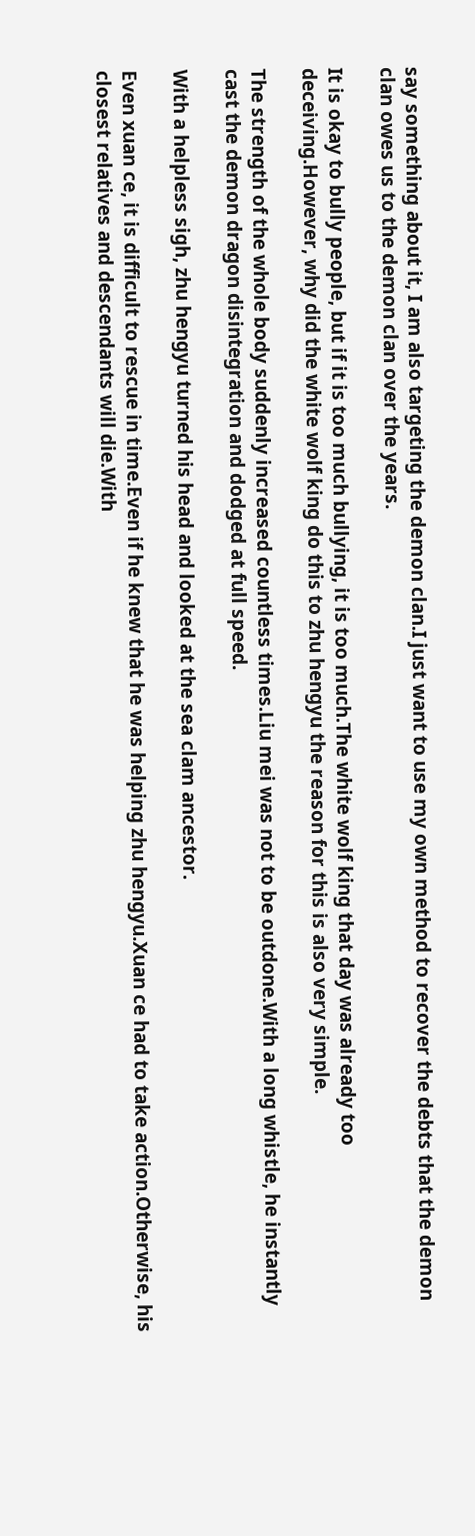say something about it, I am also targeting the demon clan.I just want to use my own method to recover the debts that the demon clan owes us to the demon clan over the years.

It is okay to bully people, but if it is too much bullying, it is too much.The white wolf king that day was already too deceiving.However, why did the white wolf king do this to zhu hengyu the reason for this is also very simple.

The strength of the whole body suddenly increased countless times.Liu mei was not to be outdone.With a long whistle, he instantly cast the demon dragon disintegration and dodged at full speed.

With a helpless sigh, zhu hengyu turned his head and looked at the sea clam ancestor.

Even xuan ce, it is difficult to rescue in time.Even if he knew that he was helping zhu hengyu.Xuan ce had to take action.Otherwise, his closest relatives and descendants will die.With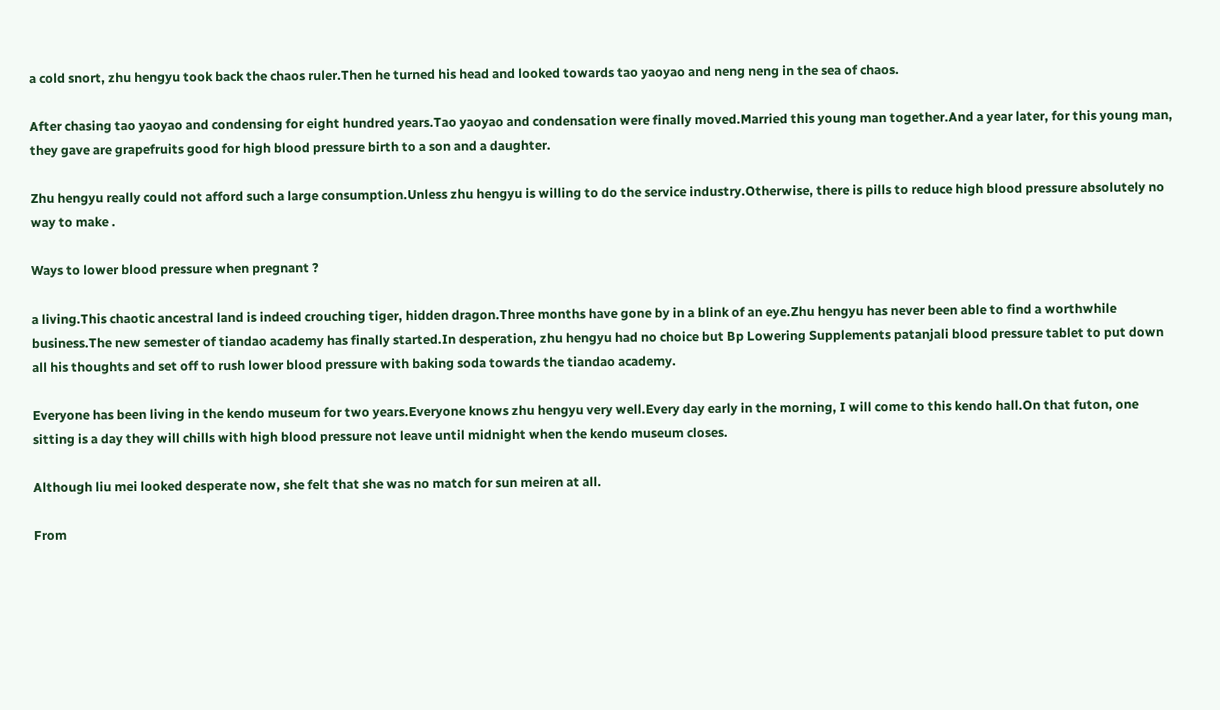a cold snort, zhu hengyu took back the chaos ruler.Then he turned his head and looked towards tao yaoyao and neng neng in the sea of chaos.

After chasing tao yaoyao and condensing for eight hundred years.Tao yaoyao and condensation were finally moved.Married this young man together.And a year later, for this young man, they gave are grapefruits good for high blood pressure birth to a son and a daughter.

Zhu hengyu really could not afford such a large consumption.Unless zhu hengyu is willing to do the service industry.Otherwise, there is pills to reduce high blood pressure absolutely no way to make .

Ways to lower blood pressure when pregnant ?

a living.This chaotic ancestral land is indeed crouching tiger, hidden dragon.Three months have gone by in a blink of an eye.Zhu hengyu has never been able to find a worthwhile business.The new semester of tiandao academy has finally started.In desperation, zhu hengyu had no choice but Bp Lowering Supplements patanjali blood pressure tablet to put down all his thoughts and set off to rush lower blood pressure with baking soda towards the tiandao academy.

Everyone has been living in the kendo museum for two years.Everyone knows zhu hengyu very well.Every day early in the morning, I will come to this kendo hall.On that futon, one sitting is a day they will chills with high blood pressure not leave until midnight when the kendo museum closes.

Although liu mei looked desperate now, she felt that she was no match for sun meiren at all.

From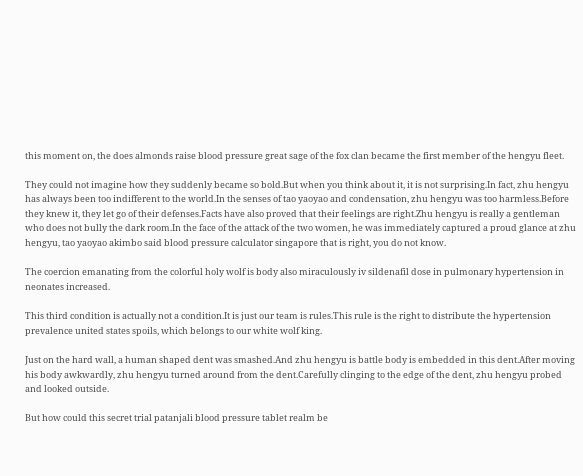this moment on, the does almonds raise blood pressure great sage of the fox clan became the first member of the hengyu fleet.

They could not imagine how they suddenly became so bold.But when you think about it, it is not surprising.In fact, zhu hengyu has always been too indifferent to the world.In the senses of tao yaoyao and condensation, zhu hengyu was too harmless.Before they knew it, they let go of their defenses.Facts have also proved that their feelings are right.Zhu hengyu is really a gentleman who does not bully the dark room.In the face of the attack of the two women, he was immediately captured a proud glance at zhu hengyu, tao yaoyao akimbo said blood pressure calculator singapore that is right, you do not know.

The coercion emanating from the colorful holy wolf is body also miraculously iv sildenafil dose in pulmonary hypertension in neonates increased.

This third condition is actually not a condition.It is just our team is rules.This rule is the right to distribute the hypertension prevalence united states spoils, which belongs to our white wolf king.

Just on the hard wall, a human shaped dent was smashed.And zhu hengyu is battle body is embedded in this dent.After moving his body awkwardly, zhu hengyu turned around from the dent.Carefully clinging to the edge of the dent, zhu hengyu probed and looked outside.

But how could this secret trial patanjali blood pressure tablet realm be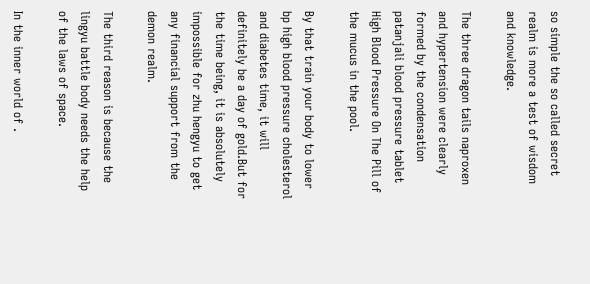so simple the so called secret realm is more a test of wisdom and knowledge.

The three dragon tails naproxen and hypertension were clearly formed by the condensation patanjali blood pressure tablet High Blood Pressure On The Pill of the mucus in the pool.

By that train your body to lower bp high blood pressure cholesterol and diabetes time, it will definitely be a day of gold.But for the time being, it is absolutely impossible for zhu hengyu to get any financial support from the demon realm.

The third reason is because the lingyu battle body needs the help of the laws of space.

In the inner world of .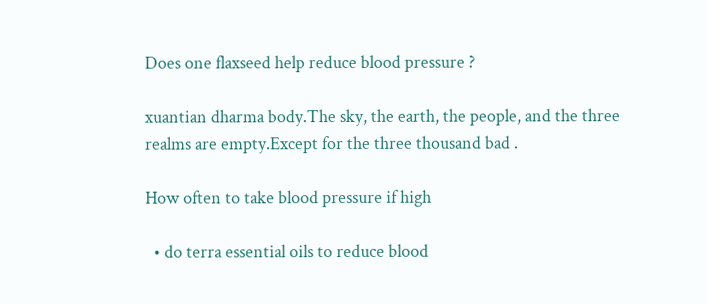Does one flaxseed help reduce blood pressure ?

xuantian dharma body.The sky, the earth, the people, and the three realms are empty.Except for the three thousand bad .

How often to take blood pressure if high

  • do terra essential oils to reduce blood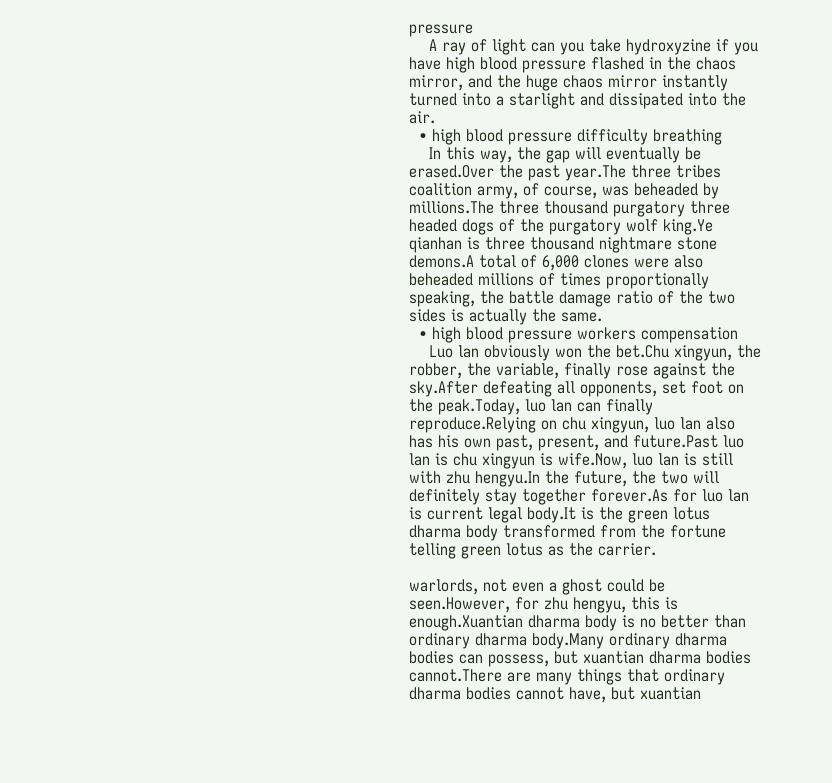pressure
    A ray of light can you take hydroxyzine if you have high blood pressure flashed in the chaos mirror, and the huge chaos mirror instantly turned into a starlight and dissipated into the air.
  • high blood pressure difficulty breathing
    In this way, the gap will eventually be erased.Over the past year.The three tribes coalition army, of course, was beheaded by millions.The three thousand purgatory three headed dogs of the purgatory wolf king.Ye qianhan is three thousand nightmare stone demons.A total of 6,000 clones were also beheaded millions of times proportionally speaking, the battle damage ratio of the two sides is actually the same.
  • high blood pressure workers compensation
    Luo lan obviously won the bet.Chu xingyun, the robber, the variable, finally rose against the sky.After defeating all opponents, set foot on the peak.Today, luo lan can finally reproduce.Relying on chu xingyun, luo lan also has his own past, present, and future.Past luo lan is chu xingyun is wife.Now, luo lan is still with zhu hengyu.In the future, the two will definitely stay together forever.As for luo lan is current legal body.It is the green lotus dharma body transformed from the fortune telling green lotus as the carrier.

warlords, not even a ghost could be seen.However, for zhu hengyu, this is enough.Xuantian dharma body is no better than ordinary dharma body.Many ordinary dharma bodies can possess, but xuantian dharma bodies cannot.There are many things that ordinary dharma bodies cannot have, but xuantian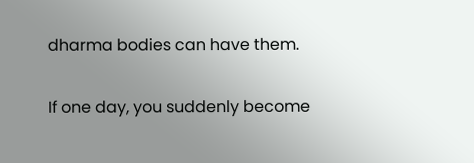dharma bodies can have them.

If one day, you suddenly become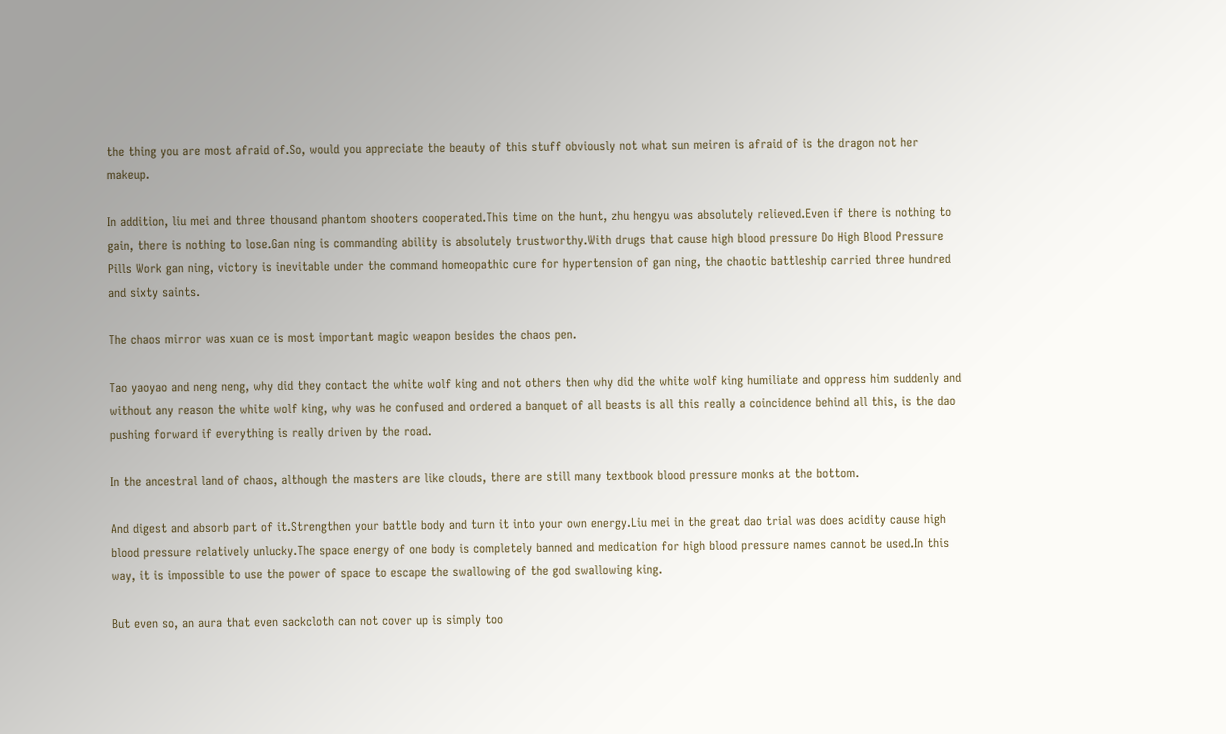the thing you are most afraid of.So, would you appreciate the beauty of this stuff obviously not what sun meiren is afraid of is the dragon not her makeup.

In addition, liu mei and three thousand phantom shooters cooperated.This time on the hunt, zhu hengyu was absolutely relieved.Even if there is nothing to gain, there is nothing to lose.Gan ning is commanding ability is absolutely trustworthy.With drugs that cause high blood pressure Do High Blood Pressure Pills Work gan ning, victory is inevitable under the command homeopathic cure for hypertension of gan ning, the chaotic battleship carried three hundred and sixty saints.

The chaos mirror was xuan ce is most important magic weapon besides the chaos pen.

Tao yaoyao and neng neng, why did they contact the white wolf king and not others then why did the white wolf king humiliate and oppress him suddenly and without any reason the white wolf king, why was he confused and ordered a banquet of all beasts is all this really a coincidence behind all this, is the dao pushing forward if everything is really driven by the road.

In the ancestral land of chaos, although the masters are like clouds, there are still many textbook blood pressure monks at the bottom.

And digest and absorb part of it.Strengthen your battle body and turn it into your own energy.Liu mei in the great dao trial was does acidity cause high blood pressure relatively unlucky.The space energy of one body is completely banned and medication for high blood pressure names cannot be used.In this way, it is impossible to use the power of space to escape the swallowing of the god swallowing king.

But even so, an aura that even sackcloth can not cover up is simply too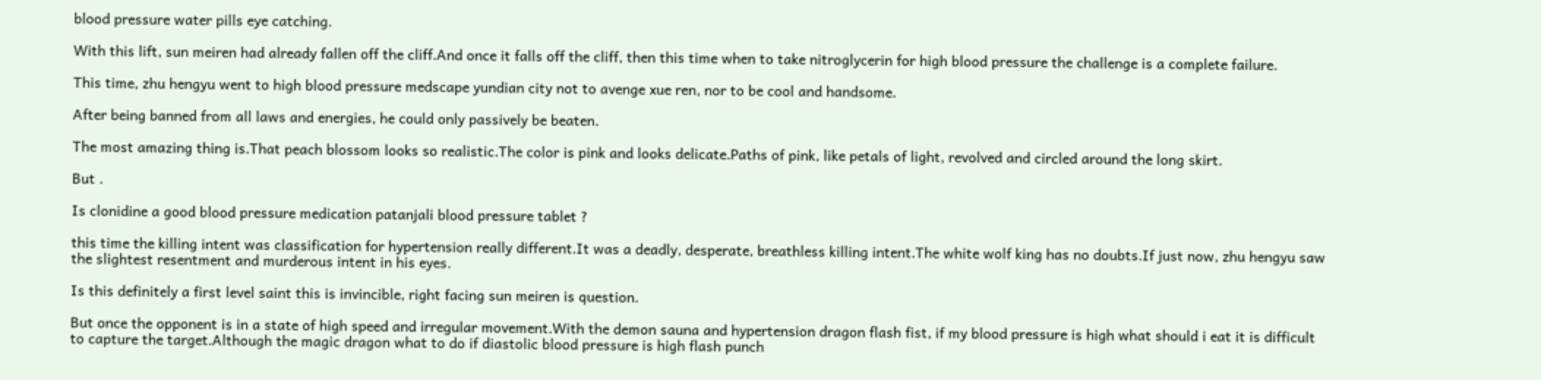blood pressure water pills eye catching.

With this lift, sun meiren had already fallen off the cliff.And once it falls off the cliff, then this time when to take nitroglycerin for high blood pressure the challenge is a complete failure.

This time, zhu hengyu went to high blood pressure medscape yundian city not to avenge xue ren, nor to be cool and handsome.

After being banned from all laws and energies, he could only passively be beaten.

The most amazing thing is.That peach blossom looks so realistic.The color is pink and looks delicate.Paths of pink, like petals of light, revolved and circled around the long skirt.

But .

Is clonidine a good blood pressure medication patanjali blood pressure tablet ?

this time the killing intent was classification for hypertension really different.It was a deadly, desperate, breathless killing intent.The white wolf king has no doubts.If just now, zhu hengyu saw the slightest resentment and murderous intent in his eyes.

Is this definitely a first level saint this is invincible, right facing sun meiren is question.

But once the opponent is in a state of high speed and irregular movement.With the demon sauna and hypertension dragon flash fist, if my blood pressure is high what should i eat it is difficult to capture the target.Although the magic dragon what to do if diastolic blood pressure is high flash punch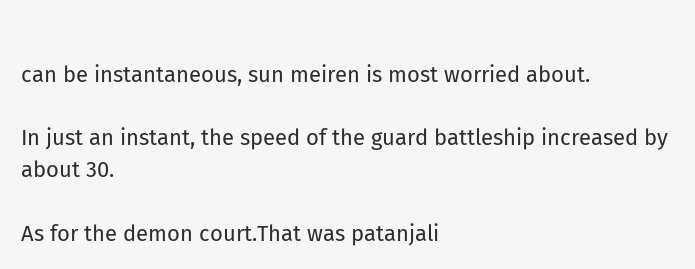can be instantaneous, sun meiren is most worried about.

In just an instant, the speed of the guard battleship increased by about 30.

As for the demon court.That was patanjali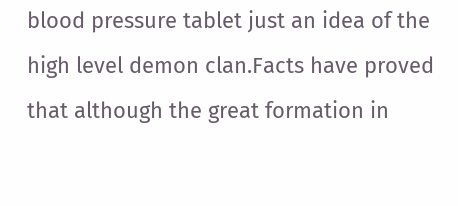blood pressure tablet just an idea of the high level demon clan.Facts have proved that although the great formation in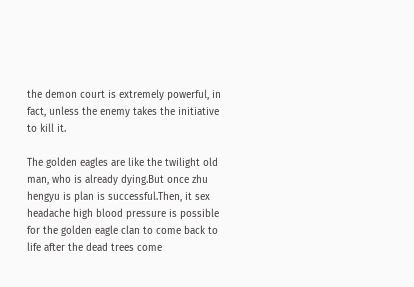the demon court is extremely powerful, in fact, unless the enemy takes the initiative to kill it.

The golden eagles are like the twilight old man, who is already dying.But once zhu hengyu is plan is successful.Then, it sex headache high blood pressure is possible for the golden eagle clan to come back to life after the dead trees come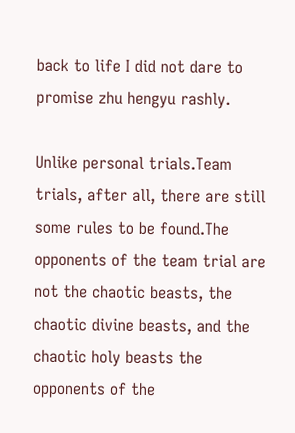back to life I did not dare to promise zhu hengyu rashly.

Unlike personal trials.Team trials, after all, there are still some rules to be found.The opponents of the team trial are not the chaotic beasts, the chaotic divine beasts, and the chaotic holy beasts the opponents of the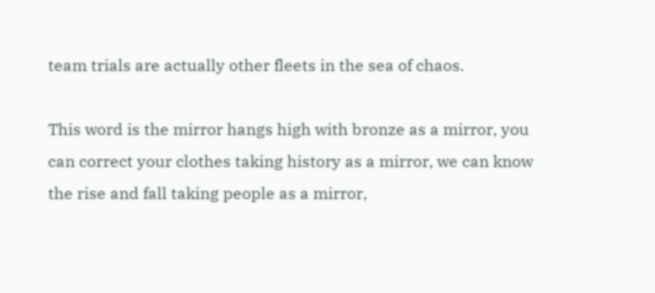team trials are actually other fleets in the sea of chaos.

This word is the mirror hangs high with bronze as a mirror, you can correct your clothes taking history as a mirror, we can know the rise and fall taking people as a mirror,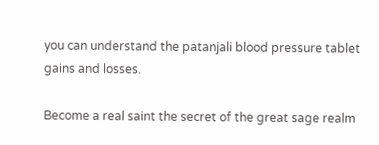you can understand the patanjali blood pressure tablet gains and losses.

Become a real saint the secret of the great sage realm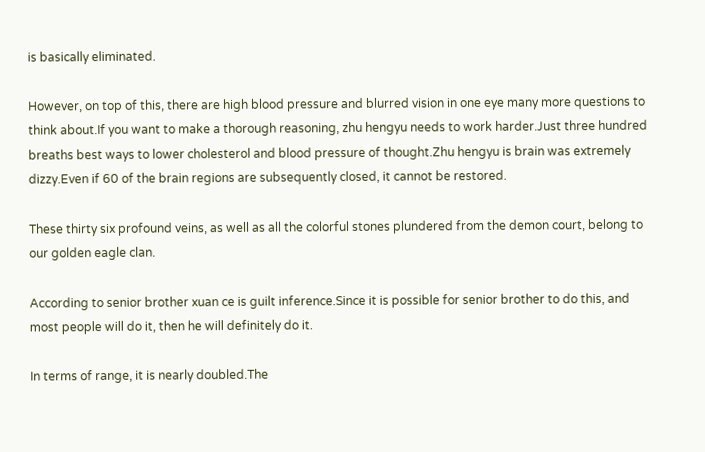is basically eliminated.

However, on top of this, there are high blood pressure and blurred vision in one eye many more questions to think about.If you want to make a thorough reasoning, zhu hengyu needs to work harder.Just three hundred breaths best ways to lower cholesterol and blood pressure of thought.Zhu hengyu is brain was extremely dizzy.Even if 60 of the brain regions are subsequently closed, it cannot be restored.

These thirty six profound veins, as well as all the colorful stones plundered from the demon court, belong to our golden eagle clan.

According to senior brother xuan ce is guilt inference.Since it is possible for senior brother to do this, and most people will do it, then he will definitely do it.

In terms of range, it is nearly doubled.The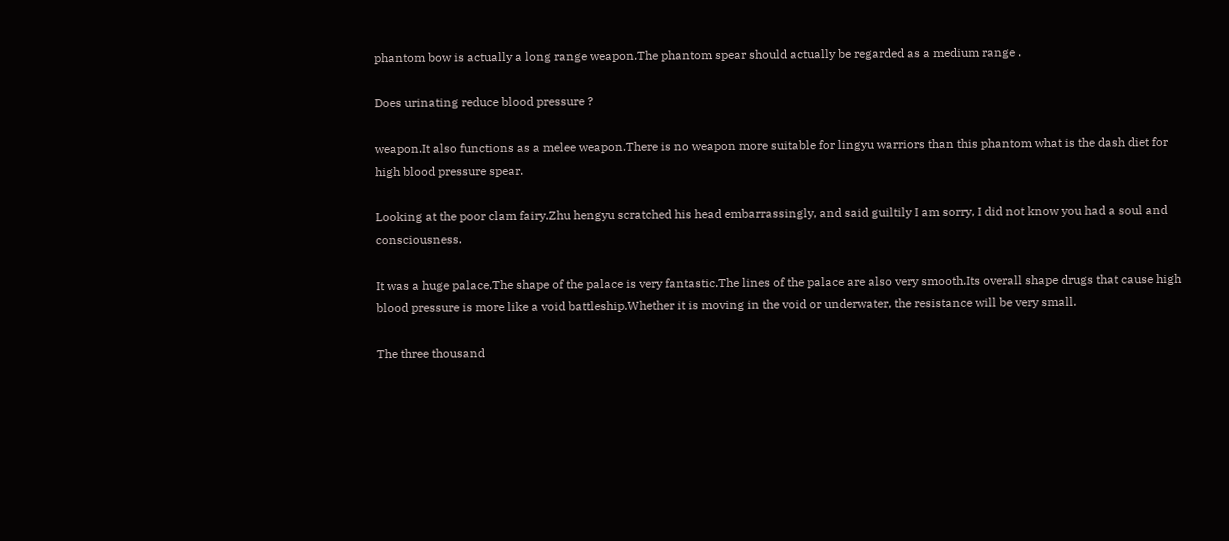phantom bow is actually a long range weapon.The phantom spear should actually be regarded as a medium range .

Does urinating reduce blood pressure ?

weapon.It also functions as a melee weapon.There is no weapon more suitable for lingyu warriors than this phantom what is the dash diet for high blood pressure spear.

Looking at the poor clam fairy.Zhu hengyu scratched his head embarrassingly, and said guiltily I am sorry, I did not know you had a soul and consciousness.

It was a huge palace.The shape of the palace is very fantastic.The lines of the palace are also very smooth.Its overall shape drugs that cause high blood pressure is more like a void battleship.Whether it is moving in the void or underwater, the resistance will be very small.

The three thousand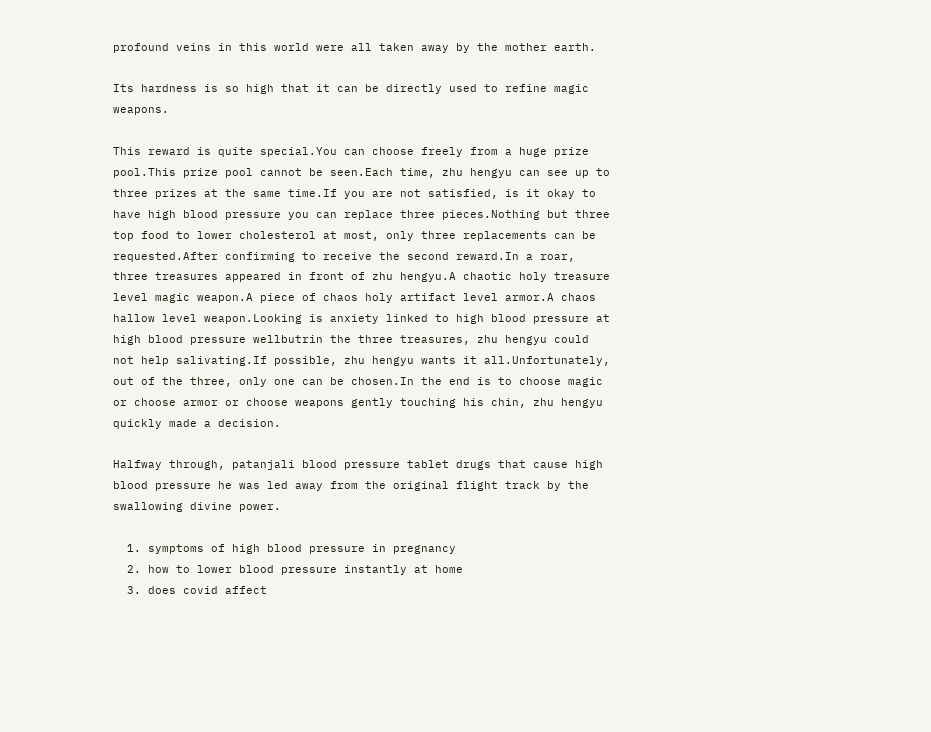profound veins in this world were all taken away by the mother earth.

Its hardness is so high that it can be directly used to refine magic weapons.

This reward is quite special.You can choose freely from a huge prize pool.This prize pool cannot be seen.Each time, zhu hengyu can see up to three prizes at the same time.If you are not satisfied, is it okay to have high blood pressure you can replace three pieces.Nothing but three top food to lower cholesterol at most, only three replacements can be requested.After confirming to receive the second reward.In a roar, three treasures appeared in front of zhu hengyu.A chaotic holy treasure level magic weapon.A piece of chaos holy artifact level armor.A chaos hallow level weapon.Looking is anxiety linked to high blood pressure at high blood pressure wellbutrin the three treasures, zhu hengyu could not help salivating.If possible, zhu hengyu wants it all.Unfortunately, out of the three, only one can be chosen.In the end is to choose magic or choose armor or choose weapons gently touching his chin, zhu hengyu quickly made a decision.

Halfway through, patanjali blood pressure tablet drugs that cause high blood pressure he was led away from the original flight track by the swallowing divine power.

  1. symptoms of high blood pressure in pregnancy
  2. how to lower blood pressure instantly at home
  3. does covid affect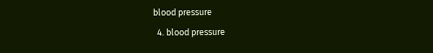blood pressure
  4. blood pressure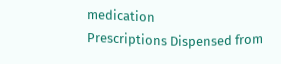medication
Prescriptions Dispensed from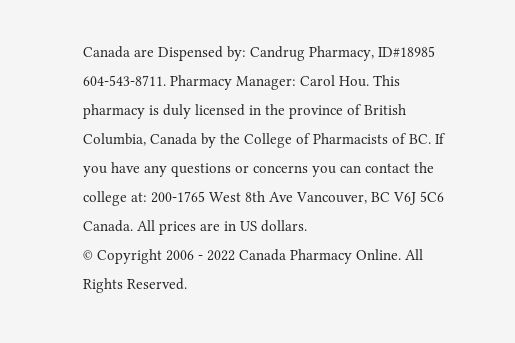Canada are Dispensed by: Candrug Pharmacy, ID#18985 604-543-8711. Pharmacy Manager: Carol Hou. This pharmacy is duly licensed in the province of British Columbia, Canada by the College of Pharmacists of BC. If you have any questions or concerns you can contact the college at: 200-1765 West 8th Ave Vancouver, BC V6J 5C6 Canada. All prices are in US dollars.
© Copyright 2006 - 2022 Canada Pharmacy Online. All Rights Reserved.